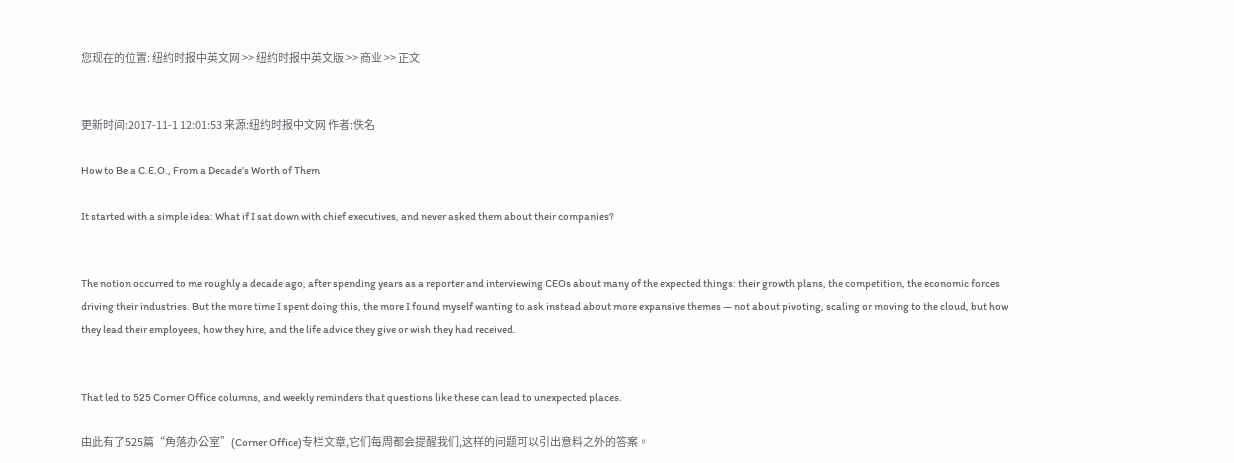您现在的位置: 纽约时报中英文网 >> 纽约时报中英文版 >> 商业 >> 正文


更新时间:2017-11-1 12:01:53 来源:纽约时报中文网 作者:佚名

How to Be a C.E.O., From a Decade’s Worth of Them

It started with a simple idea: What if I sat down with chief executives, and never asked them about their companies?


The notion occurred to me roughly a decade ago, after spending years as a reporter and interviewing CEOs about many of the expected things: their growth plans, the competition, the economic forces driving their industries. But the more time I spent doing this, the more I found myself wanting to ask instead about more expansive themes — not about pivoting, scaling or moving to the cloud, but how they lead their employees, how they hire, and the life advice they give or wish they had received.


That led to 525 Corner Office columns, and weekly reminders that questions like these can lead to unexpected places.

由此有了525篇“角落办公室”(Corner Office)专栏文章,它们每周都会提醒我们,这样的问题可以引出意料之外的答案。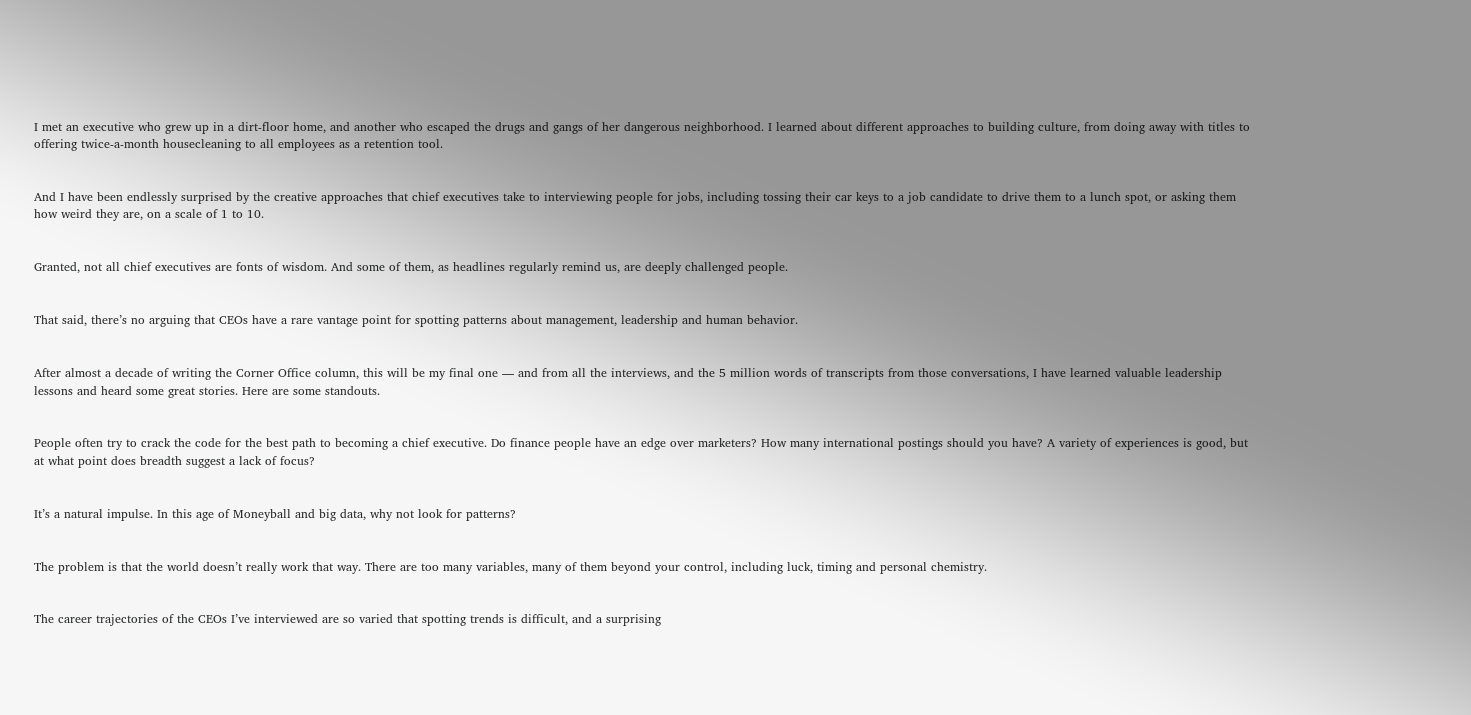I met an executive who grew up in a dirt-floor home, and another who escaped the drugs and gangs of her dangerous neighborhood. I learned about different approaches to building culture, from doing away with titles to offering twice-a-month housecleaning to all employees as a retention tool.


And I have been endlessly surprised by the creative approaches that chief executives take to interviewing people for jobs, including tossing their car keys to a job candidate to drive them to a lunch spot, or asking them how weird they are, on a scale of 1 to 10.


Granted, not all chief executives are fonts of wisdom. And some of them, as headlines regularly remind us, are deeply challenged people.


That said, there’s no arguing that CEOs have a rare vantage point for spotting patterns about management, leadership and human behavior.


After almost a decade of writing the Corner Office column, this will be my final one — and from all the interviews, and the 5 million words of transcripts from those conversations, I have learned valuable leadership lessons and heard some great stories. Here are some standouts.


People often try to crack the code for the best path to becoming a chief executive. Do finance people have an edge over marketers? How many international postings should you have? A variety of experiences is good, but at what point does breadth suggest a lack of focus?


It’s a natural impulse. In this age of Moneyball and big data, why not look for patterns?


The problem is that the world doesn’t really work that way. There are too many variables, many of them beyond your control, including luck, timing and personal chemistry.


The career trajectories of the CEOs I’ve interviewed are so varied that spotting trends is difficult, and a surprising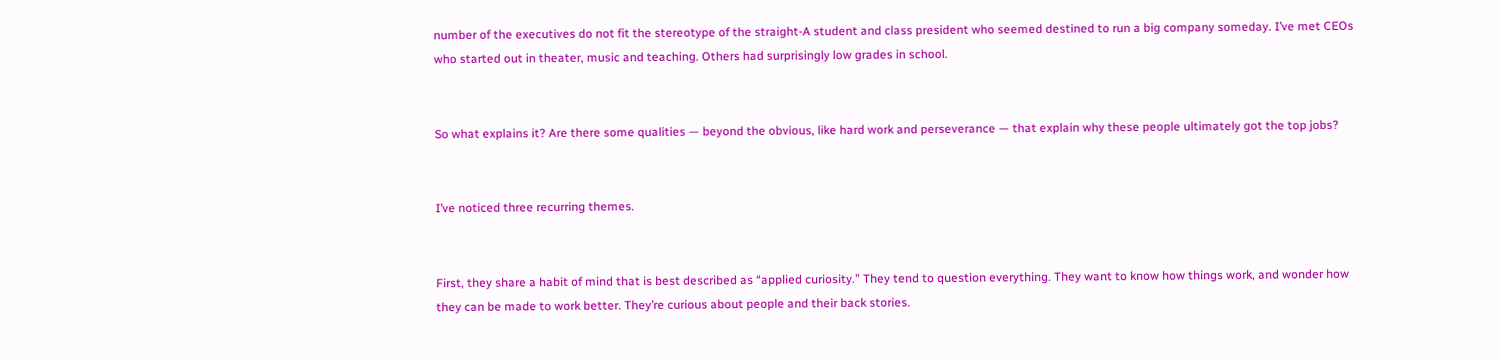number of the executives do not fit the stereotype of the straight-A student and class president who seemed destined to run a big company someday. I’ve met CEOs who started out in theater, music and teaching. Others had surprisingly low grades in school.


So what explains it? Are there some qualities — beyond the obvious, like hard work and perseverance — that explain why these people ultimately got the top jobs?


I’ve noticed three recurring themes.


First, they share a habit of mind that is best described as “applied curiosity.” They tend to question everything. They want to know how things work, and wonder how they can be made to work better. They’re curious about people and their back stories.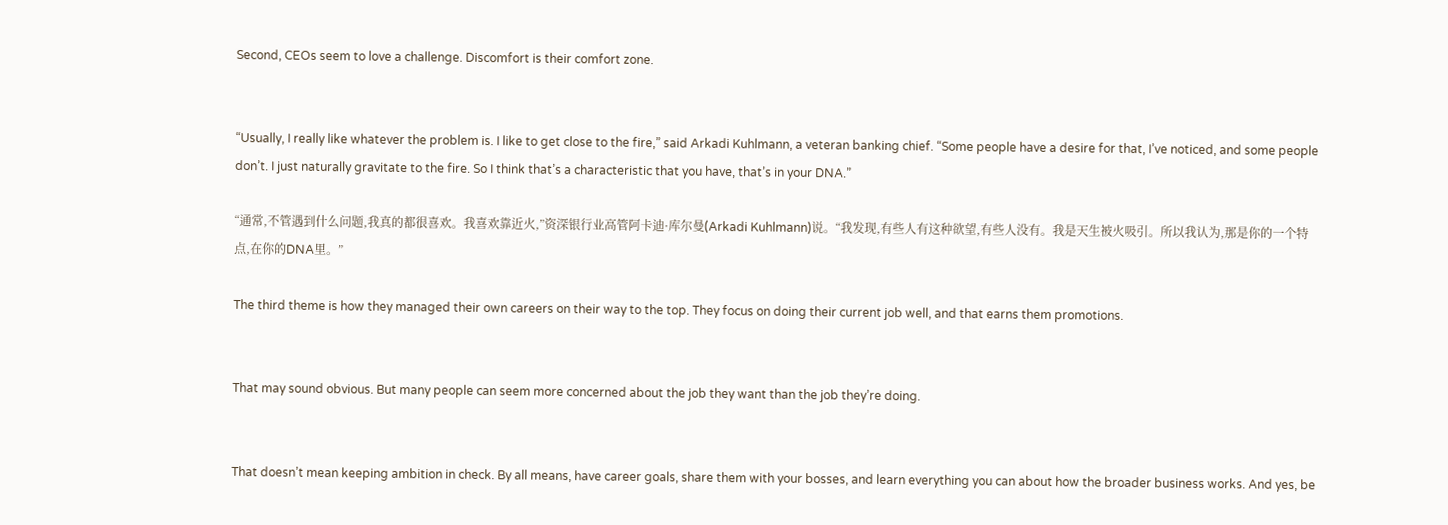Second, CEOs seem to love a challenge. Discomfort is their comfort zone.


“Usually, I really like whatever the problem is. I like to get close to the fire,” said Arkadi Kuhlmann, a veteran banking chief. “Some people have a desire for that, I’ve noticed, and some people don’t. I just naturally gravitate to the fire. So I think that’s a characteristic that you have, that’s in your DNA.”

“通常,不管遇到什么问题,我真的都很喜欢。我喜欢靠近火,”资深银行业高管阿卡迪·库尔曼(Arkadi Kuhlmann)说。“我发现,有些人有这种欲望,有些人没有。我是天生被火吸引。所以我认为,那是你的一个特点,在你的DNA里。”

The third theme is how they managed their own careers on their way to the top. They focus on doing their current job well, and that earns them promotions.


That may sound obvious. But many people can seem more concerned about the job they want than the job they’re doing.


That doesn’t mean keeping ambition in check. By all means, have career goals, share them with your bosses, and learn everything you can about how the broader business works. And yes, be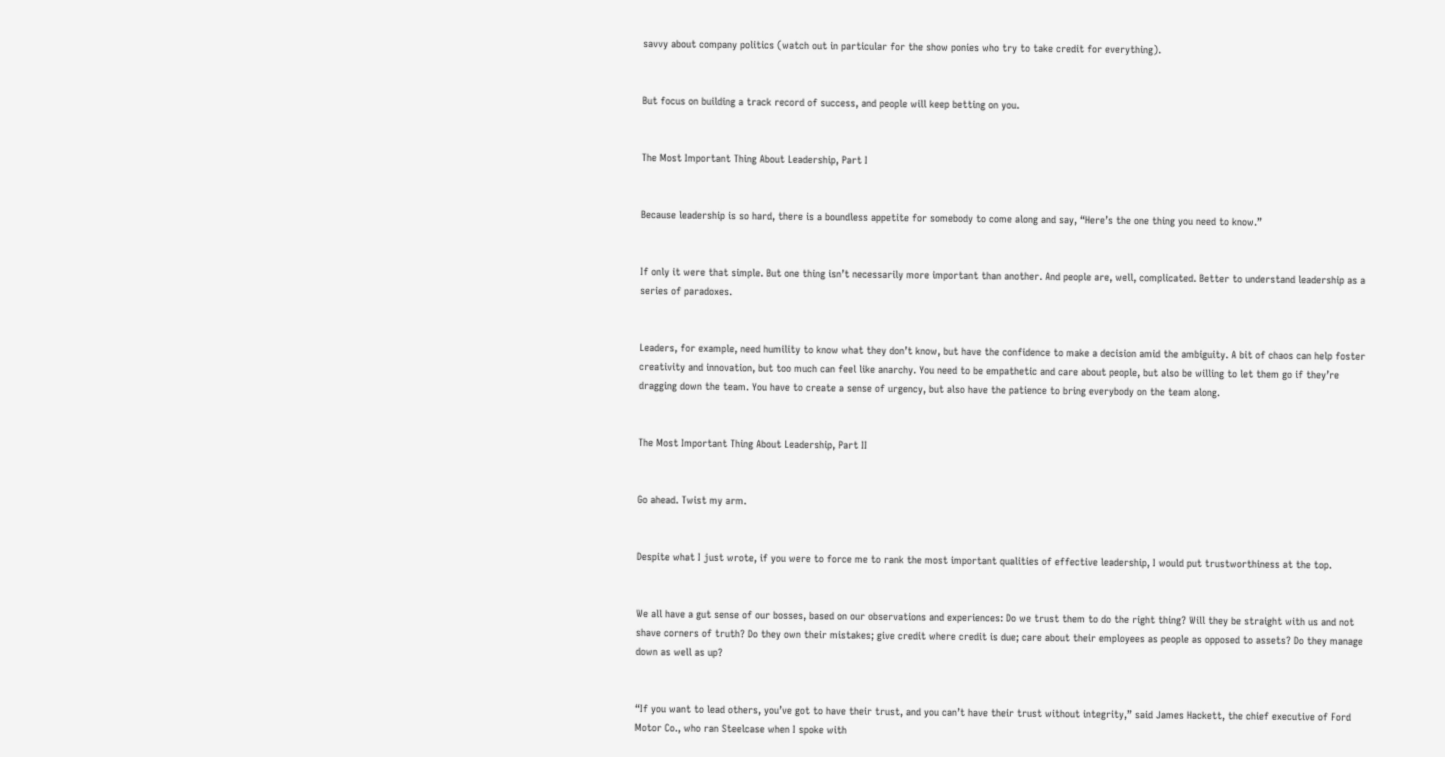savvy about company politics (watch out in particular for the show ponies who try to take credit for everything).


But focus on building a track record of success, and people will keep betting on you.


The Most Important Thing About Leadership, Part I


Because leadership is so hard, there is a boundless appetite for somebody to come along and say, “Here’s the one thing you need to know.”


If only it were that simple. But one thing isn’t necessarily more important than another. And people are, well, complicated. Better to understand leadership as a series of paradoxes.


Leaders, for example, need humility to know what they don’t know, but have the confidence to make a decision amid the ambiguity. A bit of chaos can help foster creativity and innovation, but too much can feel like anarchy. You need to be empathetic and care about people, but also be willing to let them go if they’re dragging down the team. You have to create a sense of urgency, but also have the patience to bring everybody on the team along.


The Most Important Thing About Leadership, Part II


Go ahead. Twist my arm.


Despite what I just wrote, if you were to force me to rank the most important qualities of effective leadership, I would put trustworthiness at the top.


We all have a gut sense of our bosses, based on our observations and experiences: Do we trust them to do the right thing? Will they be straight with us and not shave corners of truth? Do they own their mistakes; give credit where credit is due; care about their employees as people as opposed to assets? Do they manage down as well as up?


“If you want to lead others, you’ve got to have their trust, and you can’t have their trust without integrity,” said James Hackett, the chief executive of Ford Motor Co., who ran Steelcase when I spoke with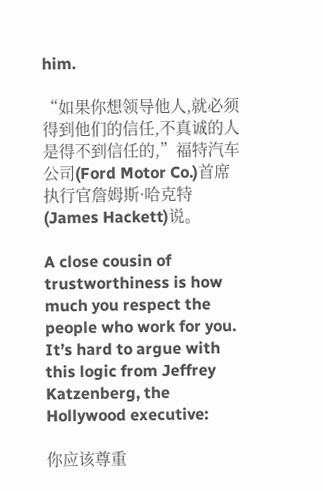him.

“如果你想领导他人,就必须得到他们的信任,不真诚的人是得不到信任的,”福特汽车公司(Ford Motor Co.)首席执行官詹姆斯·哈克特(James Hackett)说。

A close cousin of trustworthiness is how much you respect the people who work for you. It’s hard to argue with this logic from Jeffrey Katzenberg, the Hollywood executive:

你应该尊重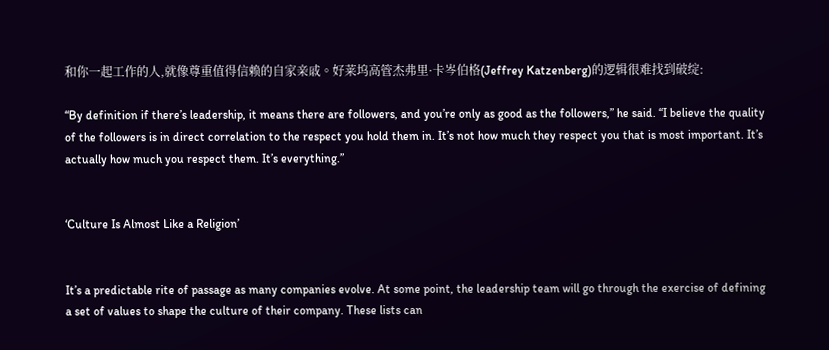和你一起工作的人,就像尊重值得信赖的自家亲戚。好莱坞高管杰弗里·卡岑伯格(Jeffrey Katzenberg)的逻辑很难找到破绽:

“By definition if there’s leadership, it means there are followers, and you’re only as good as the followers,” he said. “I believe the quality of the followers is in direct correlation to the respect you hold them in. It’s not how much they respect you that is most important. It’s actually how much you respect them. It’s everything.”


‘Culture Is Almost Like a Religion’


It’s a predictable rite of passage as many companies evolve. At some point, the leadership team will go through the exercise of defining a set of values to shape the culture of their company. These lists can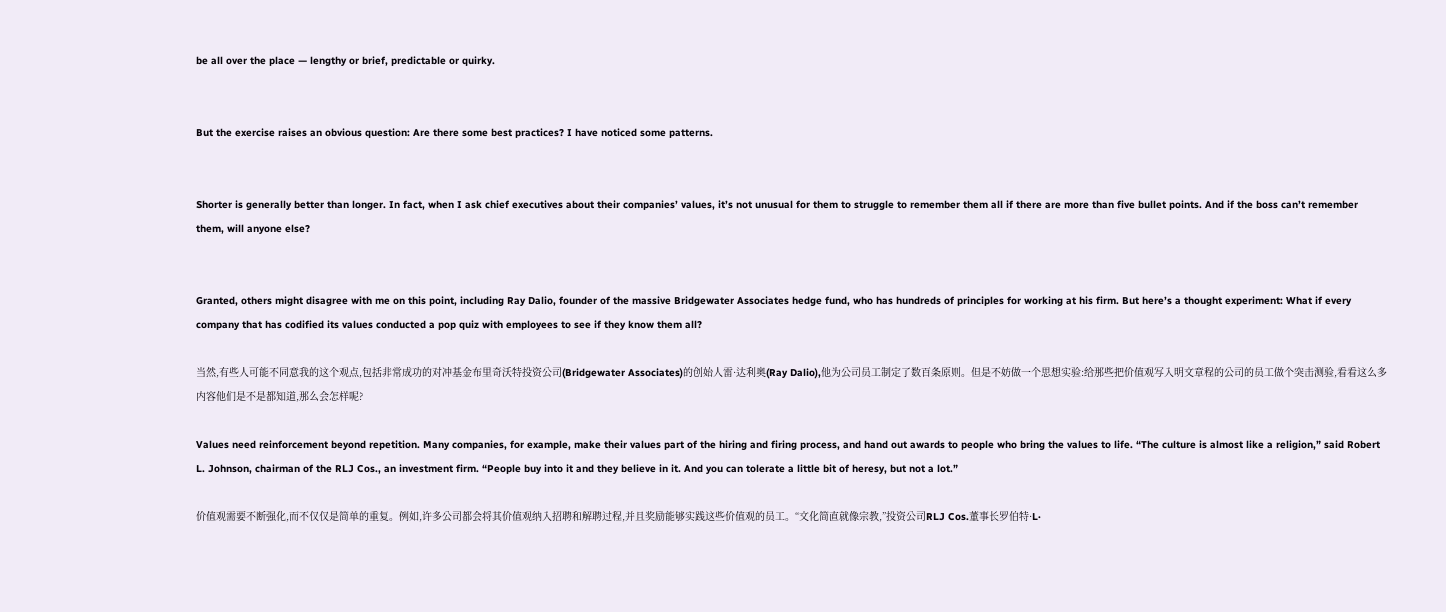be all over the place — lengthy or brief, predictable or quirky.


But the exercise raises an obvious question: Are there some best practices? I have noticed some patterns.


Shorter is generally better than longer. In fact, when I ask chief executives about their companies’ values, it’s not unusual for them to struggle to remember them all if there are more than five bullet points. And if the boss can’t remember them, will anyone else?


Granted, others might disagree with me on this point, including Ray Dalio, founder of the massive Bridgewater Associates hedge fund, who has hundreds of principles for working at his firm. But here’s a thought experiment: What if every company that has codified its values conducted a pop quiz with employees to see if they know them all?

当然,有些人可能不同意我的这个观点,包括非常成功的对冲基金布里奇沃特投资公司(Bridgewater Associates)的创始人雷·达利奥(Ray Dalio),他为公司员工制定了数百条原则。但是不妨做一个思想实验:给那些把价值观写入明文章程的公司的员工做个突击测验,看看这么多内容他们是不是都知道,那么会怎样呢?

Values need reinforcement beyond repetition. Many companies, for example, make their values part of the hiring and firing process, and hand out awards to people who bring the values to life. “The culture is almost like a religion,” said Robert L. Johnson, chairman of the RLJ Cos., an investment firm. “People buy into it and they believe in it. And you can tolerate a little bit of heresy, but not a lot.”

价值观需要不断强化,而不仅仅是简单的重复。例如,许多公司都会将其价值观纳入招聘和解聘过程,并且奖励能够实践这些价值观的员工。“文化简直就像宗教,”投资公司RLJ Cos.董事长罗伯特·L·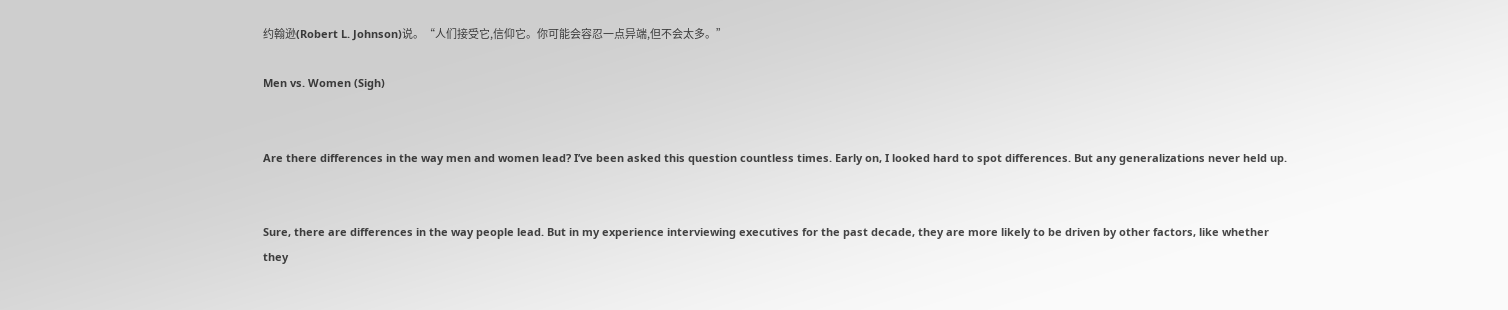约翰逊(Robert L. Johnson)说。“人们接受它,信仰它。你可能会容忍一点异端,但不会太多。”

Men vs. Women (Sigh)


Are there differences in the way men and women lead? I’ve been asked this question countless times. Early on, I looked hard to spot differences. But any generalizations never held up.


Sure, there are differences in the way people lead. But in my experience interviewing executives for the past decade, they are more likely to be driven by other factors, like whether they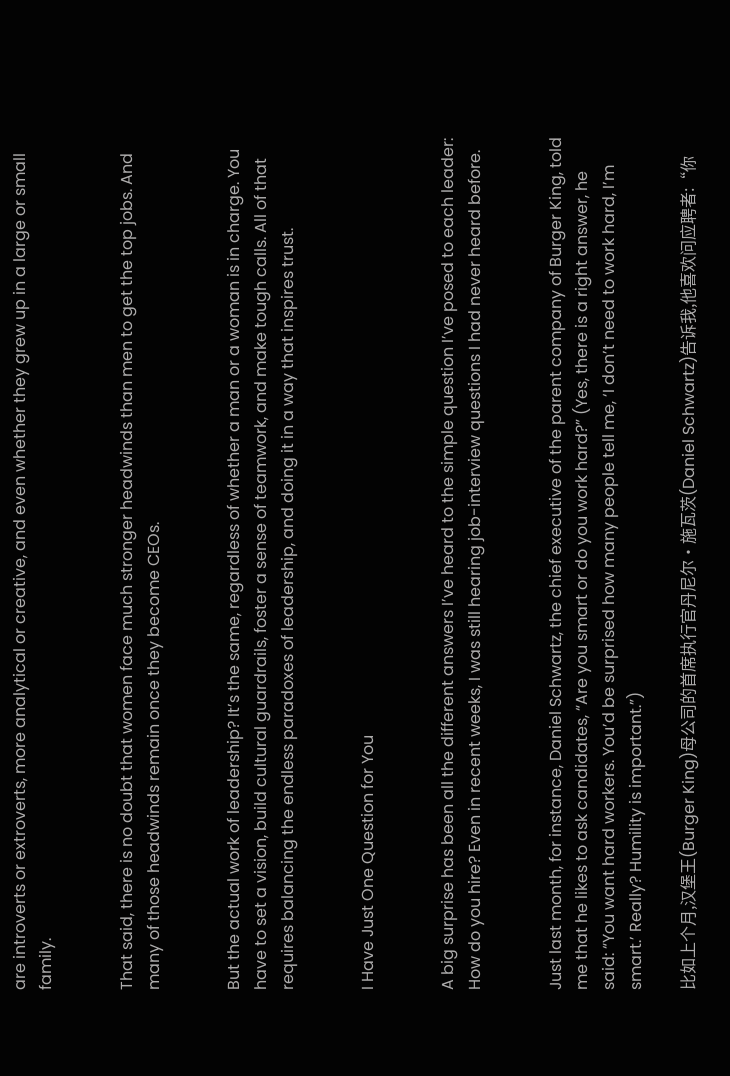are introverts or extroverts, more analytical or creative, and even whether they grew up in a large or small family.


That said, there is no doubt that women face much stronger headwinds than men to get the top jobs. And many of those headwinds remain once they become CEOs.


But the actual work of leadership? It’s the same, regardless of whether a man or a woman is in charge. You have to set a vision, build cultural guardrails, foster a sense of teamwork, and make tough calls. All of that requires balancing the endless paradoxes of leadership, and doing it in a way that inspires trust.


I Have Just One Question for You


A big surprise has been all the different answers I’ve heard to the simple question I’ve posed to each leader: How do you hire? Even in recent weeks, I was still hearing job-interview questions I had never heard before.


Just last month, for instance, Daniel Schwartz, the chief executive of the parent company of Burger King, told me that he likes to ask candidates, “Are you smart or do you work hard?” (Yes, there is a right answer, he said: “You want hard workers. You’d be surprised how many people tell me, ‘I don’t need to work hard, I’m smart.’ Really? Humility is important.”)

比如上个月,汉堡王(Burger King)母公司的首席执行官丹尼尔·施瓦茨(Daniel Schwartz)告诉我,他喜欢问应聘者:“你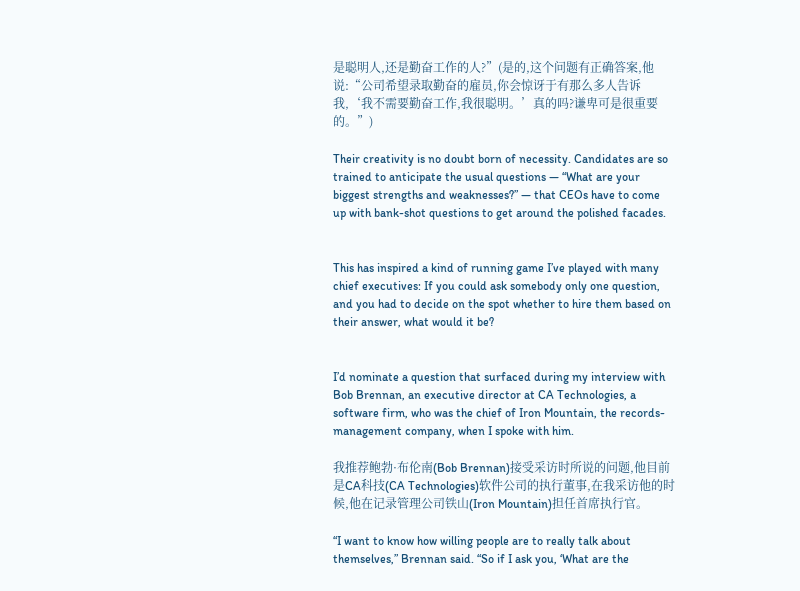是聪明人,还是勤奋工作的人?”(是的,这个问题有正确答案,他说:“公司希望录取勤奋的雇员,你会惊讶于有那么多人告诉我,‘我不需要勤奋工作,我很聪明。’真的吗?谦卑可是很重要的。”)

Their creativity is no doubt born of necessity. Candidates are so trained to anticipate the usual questions — “What are your biggest strengths and weaknesses?” — that CEOs have to come up with bank-shot questions to get around the polished facades.


This has inspired a kind of running game I’ve played with many chief executives: If you could ask somebody only one question, and you had to decide on the spot whether to hire them based on their answer, what would it be?


I’d nominate a question that surfaced during my interview with Bob Brennan, an executive director at CA Technologies, a software firm, who was the chief of Iron Mountain, the records-management company, when I spoke with him.

我推荐鲍勃·布伦南(Bob Brennan)接受采访时所说的问题,他目前是CA科技(CA Technologies)软件公司的执行董事,在我采访他的时候,他在记录管理公司铁山(Iron Mountain)担任首席执行官。

“I want to know how willing people are to really talk about themselves,” Brennan said. “So if I ask you, ‘What are the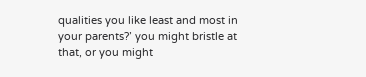qualities you like least and most in your parents?’ you might bristle at that, or you might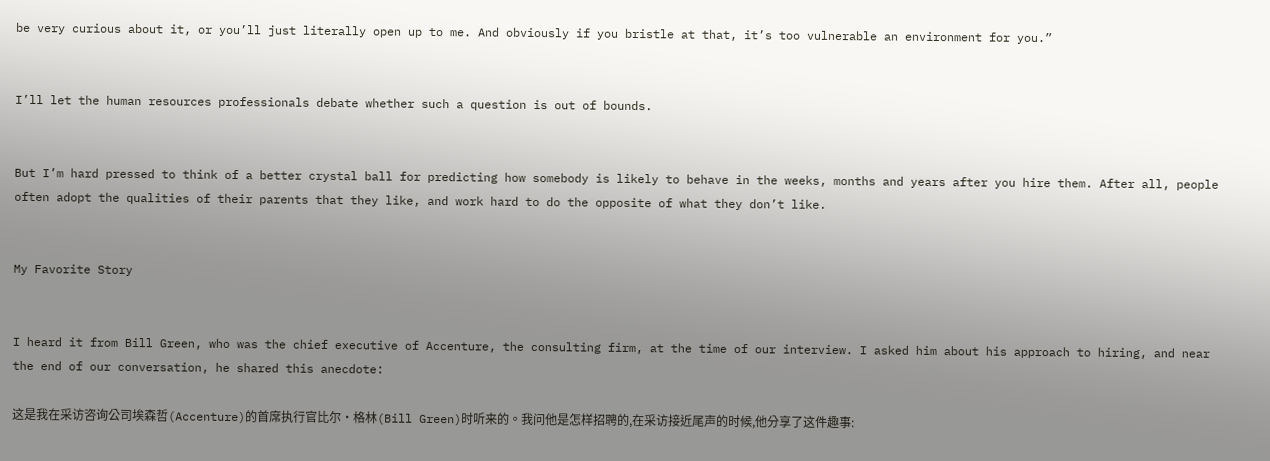be very curious about it, or you’ll just literally open up to me. And obviously if you bristle at that, it’s too vulnerable an environment for you.”


I’ll let the human resources professionals debate whether such a question is out of bounds.


But I’m hard pressed to think of a better crystal ball for predicting how somebody is likely to behave in the weeks, months and years after you hire them. After all, people often adopt the qualities of their parents that they like, and work hard to do the opposite of what they don’t like.


My Favorite Story


I heard it from Bill Green, who was the chief executive of Accenture, the consulting firm, at the time of our interview. I asked him about his approach to hiring, and near the end of our conversation, he shared this anecdote:

这是我在采访咨询公司埃森哲(Accenture)的首席执行官比尔·格林(Bill Green)时听来的。我问他是怎样招聘的,在采访接近尾声的时候,他分享了这件趣事: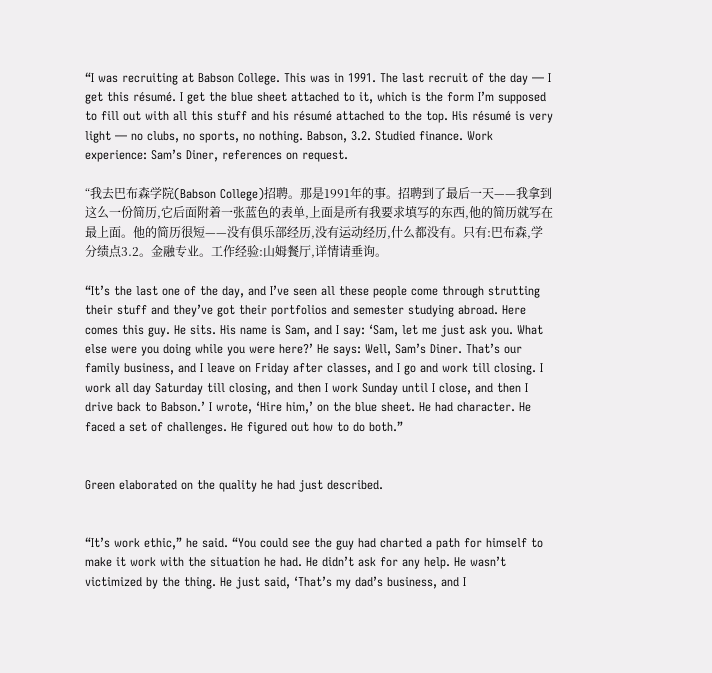“I was recruiting at Babson College. This was in 1991. The last recruit of the day — I get this résumé. I get the blue sheet attached to it, which is the form I’m supposed to fill out with all this stuff and his résumé attached to the top. His résumé is very light — no clubs, no sports, no nothing. Babson, 3.2. Studied finance. Work experience: Sam’s Diner, references on request.

“我去巴布森学院(Babson College)招聘。那是1991年的事。招聘到了最后一天——我拿到这么一份简历,它后面附着一张蓝色的表单,上面是所有我要求填写的东西,他的简历就写在最上面。他的简历很短——没有俱乐部经历,没有运动经历,什么都没有。只有:巴布森,学分绩点3.2。金融专业。工作经验:山姆餐厅,详情请垂询。

“It’s the last one of the day, and I’ve seen all these people come through strutting their stuff and they’ve got their portfolios and semester studying abroad. Here comes this guy. He sits. His name is Sam, and I say: ‘Sam, let me just ask you. What else were you doing while you were here?’ He says: Well, Sam’s Diner. That’s our family business, and I leave on Friday after classes, and I go and work till closing. I work all day Saturday till closing, and then I work Sunday until I close, and then I drive back to Babson.’ I wrote, ‘Hire him,’ on the blue sheet. He had character. He faced a set of challenges. He figured out how to do both.”


Green elaborated on the quality he had just described.


“It’s work ethic,” he said. “You could see the guy had charted a path for himself to make it work with the situation he had. He didn’t ask for any help. He wasn’t victimized by the thing. He just said, ‘That’s my dad’s business, and I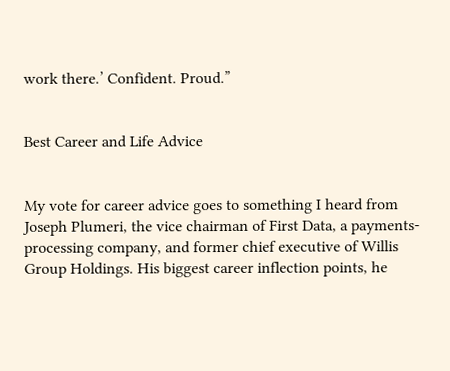work there.’ Confident. Proud.”


Best Career and Life Advice


My vote for career advice goes to something I heard from Joseph Plumeri, the vice chairman of First Data, a payments-processing company, and former chief executive of Willis Group Holdings. His biggest career inflection points, he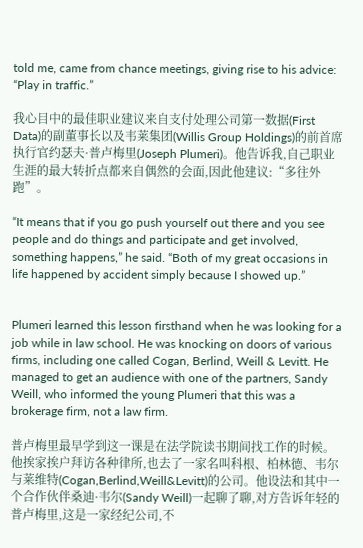told me, came from chance meetings, giving rise to his advice: “Play in traffic.”

我心目中的最佳职业建议来自支付处理公司第一数据(First Data)的副董事长以及韦莱集团(Willis Group Holdings)的前首席执行官约瑟夫·普卢梅里(Joseph Plumeri)。他告诉我,自己职业生涯的最大转折点都来自偶然的会面,因此他建议:“多往外跑”。

“It means that if you go push yourself out there and you see people and do things and participate and get involved, something happens,” he said. “Both of my great occasions in life happened by accident simply because I showed up.”


Plumeri learned this lesson firsthand when he was looking for a job while in law school. He was knocking on doors of various firms, including one called Cogan, Berlind, Weill & Levitt. He managed to get an audience with one of the partners, Sandy Weill, who informed the young Plumeri that this was a brokerage firm, not a law firm.

普卢梅里最早学到这一课是在法学院读书期间找工作的时候。他挨家挨户拜访各种律所,也去了一家名叫科根、柏林德、韦尔与莱维特(Cogan,Berlind,Weill&Levitt)的公司。他设法和其中一个合作伙伴桑迪·韦尔(Sandy Weill)一起聊了聊,对方告诉年轻的普卢梅里,这是一家经纪公司,不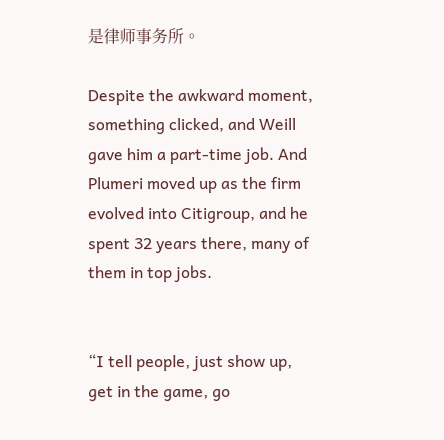是律师事务所。

Despite the awkward moment, something clicked, and Weill gave him a part-time job. And Plumeri moved up as the firm evolved into Citigroup, and he spent 32 years there, many of them in top jobs.


“I tell people, just show up, get in the game, go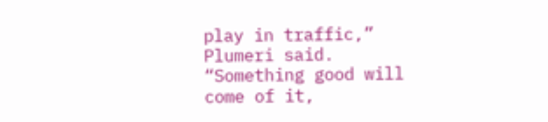play in traffic,” Plumeri said. “Something good will come of it,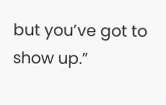but you’ve got to show up.”